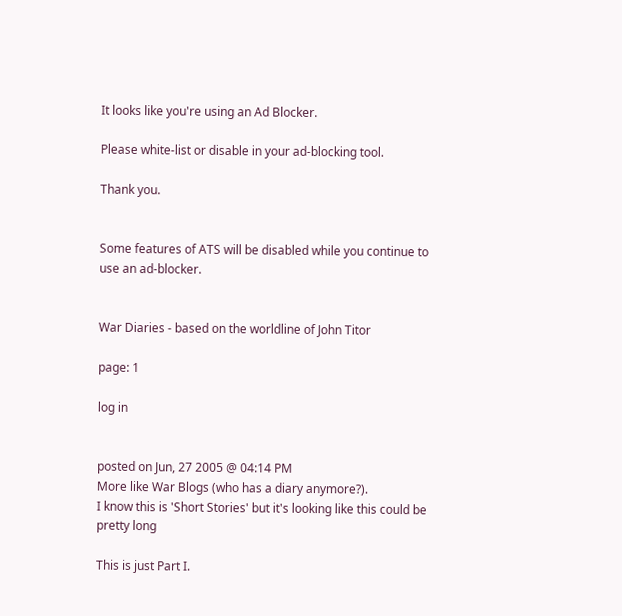It looks like you're using an Ad Blocker.

Please white-list or disable in your ad-blocking tool.

Thank you.


Some features of ATS will be disabled while you continue to use an ad-blocker.


War Diaries - based on the worldline of John Titor

page: 1

log in


posted on Jun, 27 2005 @ 04:14 PM
More like War Blogs (who has a diary anymore?).
I know this is 'Short Stories' but it's looking like this could be pretty long

This is just Part I.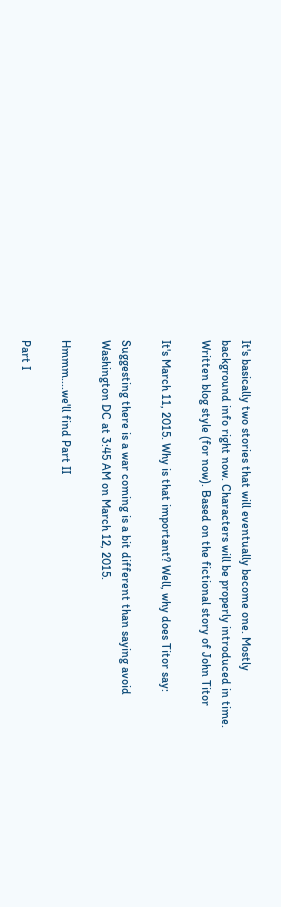It's basically two stories that will eventually become one. Mostly background info right now. Characters will be properly introduced in time. Written blog style (for now). Based on the fictional story of John Titor

It's March 11, 2015. Why is that important? Well, why does Titor say:

Suggesting there is a war coming is a bit different than saying avoid Washington DC at 3:45 AM on March 12, 2015.

Hmmm....we'll find Part II

Part I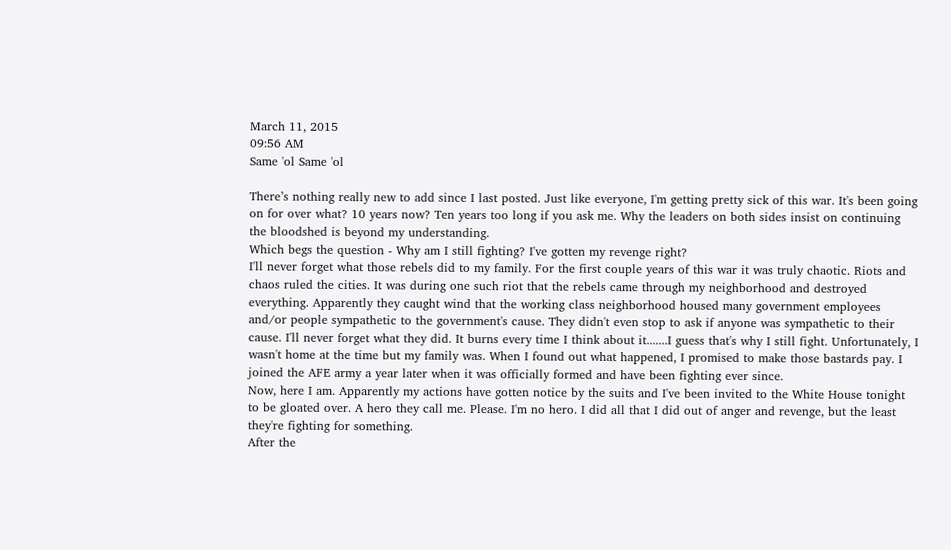March 11, 2015
09:56 AM
Same 'ol Same 'ol

There’s nothing really new to add since I last posted. Just like everyone, I'm getting pretty sick of this war. It's been going on for over what? 10 years now? Ten years too long if you ask me. Why the leaders on both sides insist on continuing the bloodshed is beyond my understanding.
Which begs the question - Why am I still fighting? I've gotten my revenge right?
I'll never forget what those rebels did to my family. For the first couple years of this war it was truly chaotic. Riots and chaos ruled the cities. It was during one such riot that the rebels came through my neighborhood and destroyed everything. Apparently they caught wind that the working class neighborhood housed many government employees and/or people sympathetic to the government's cause. They didn't even stop to ask if anyone was sympathetic to their cause. I'll never forget what they did. It burns every time I think about it.......I guess that's why I still fight. Unfortunately, I wasn't home at the time but my family was. When I found out what happened, I promised to make those bastards pay. I joined the AFE army a year later when it was officially formed and have been fighting ever since.
Now, here I am. Apparently my actions have gotten notice by the suits and I've been invited to the White House tonight to be gloated over. A hero they call me. Please. I'm no hero. I did all that I did out of anger and revenge, but the least they're fighting for something.
After the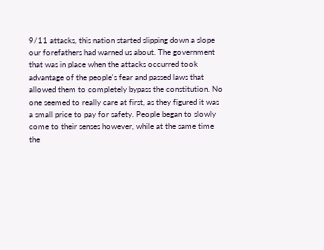9/11 attacks, this nation started slipping down a slope our forefathers had warned us about. The government that was in place when the attacks occurred took advantage of the people's fear and passed laws that allowed them to completely bypass the constitution. No one seemed to really care at first, as they figured it was a small price to pay for safety. People began to slowly come to their senses however, while at the same time the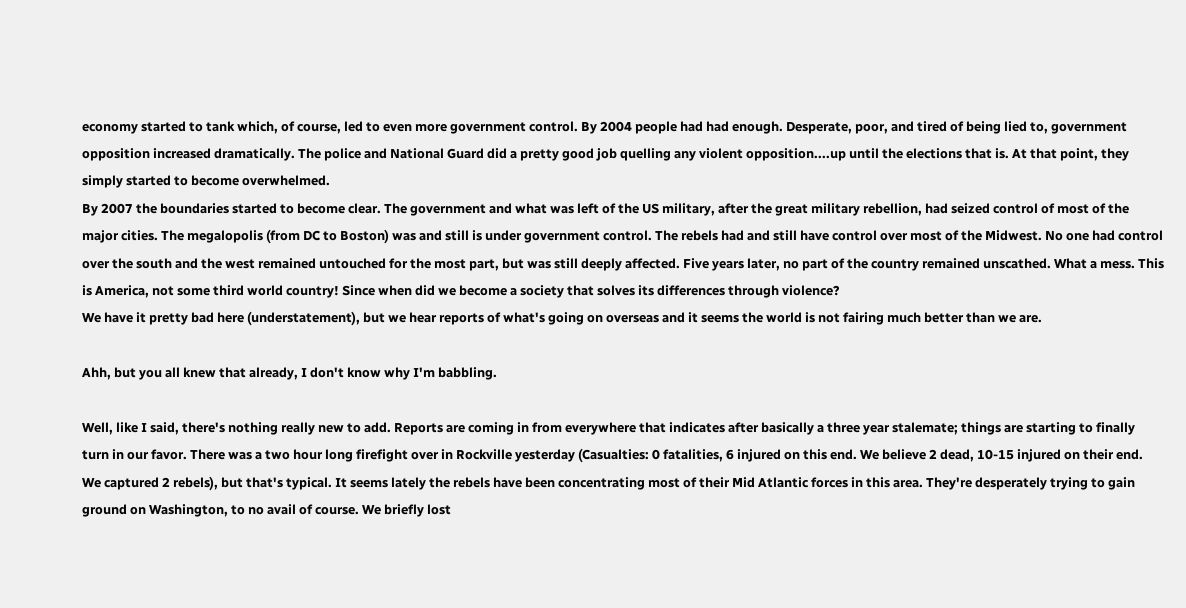economy started to tank which, of course, led to even more government control. By 2004 people had had enough. Desperate, poor, and tired of being lied to, government opposition increased dramatically. The police and National Guard did a pretty good job quelling any violent opposition....up until the elections that is. At that point, they simply started to become overwhelmed.
By 2007 the boundaries started to become clear. The government and what was left of the US military, after the great military rebellion, had seized control of most of the major cities. The megalopolis (from DC to Boston) was and still is under government control. The rebels had and still have control over most of the Midwest. No one had control over the south and the west remained untouched for the most part, but was still deeply affected. Five years later, no part of the country remained unscathed. What a mess. This is America, not some third world country! Since when did we become a society that solves its differences through violence?
We have it pretty bad here (understatement), but we hear reports of what's going on overseas and it seems the world is not fairing much better than we are.

Ahh, but you all knew that already, I don't know why I'm babbling.

Well, like I said, there's nothing really new to add. Reports are coming in from everywhere that indicates after basically a three year stalemate; things are starting to finally turn in our favor. There was a two hour long firefight over in Rockville yesterday (Casualties: 0 fatalities, 6 injured on this end. We believe 2 dead, 10-15 injured on their end. We captured 2 rebels), but that's typical. It seems lately the rebels have been concentrating most of their Mid Atlantic forces in this area. They're desperately trying to gain ground on Washington, to no avail of course. We briefly lost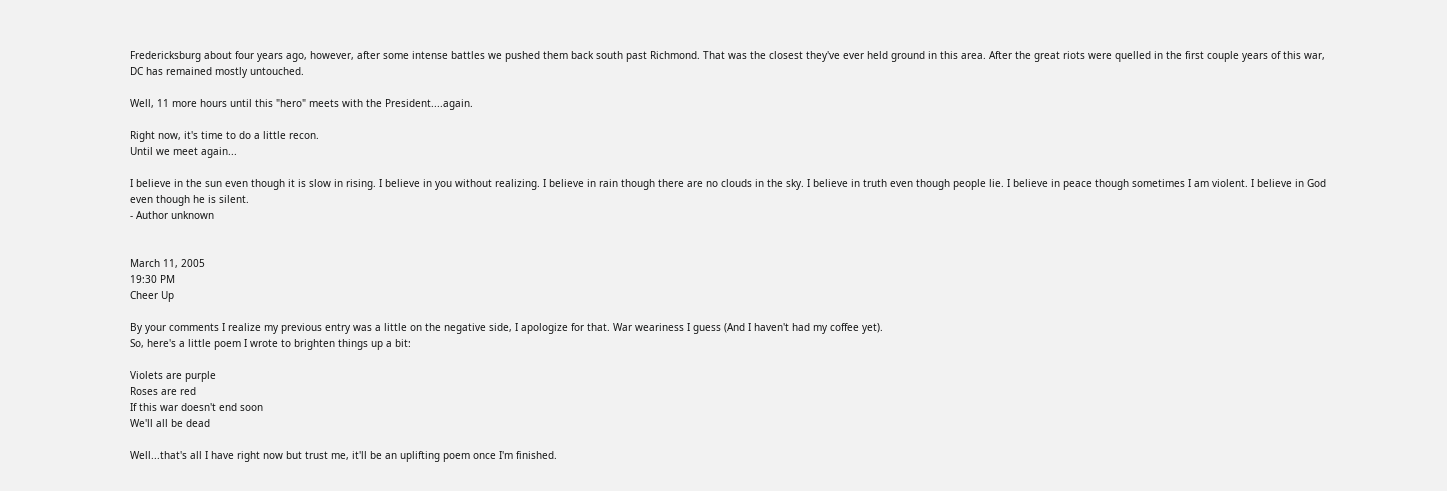Fredericksburg about four years ago, however, after some intense battles we pushed them back south past Richmond. That was the closest they've ever held ground in this area. After the great riots were quelled in the first couple years of this war, DC has remained mostly untouched.

Well, 11 more hours until this "hero" meets with the President....again.

Right now, it's time to do a little recon.
Until we meet again...

I believe in the sun even though it is slow in rising. I believe in you without realizing. I believe in rain though there are no clouds in the sky. I believe in truth even though people lie. I believe in peace though sometimes I am violent. I believe in God even though he is silent.
- Author unknown


March 11, 2005
19:30 PM
Cheer Up

By your comments I realize my previous entry was a little on the negative side, I apologize for that. War weariness I guess (And I haven't had my coffee yet).
So, here's a little poem I wrote to brighten things up a bit:

Violets are purple
Roses are red
If this war doesn't end soon
We'll all be dead

Well...that's all I have right now but trust me, it'll be an uplifting poem once I'm finished.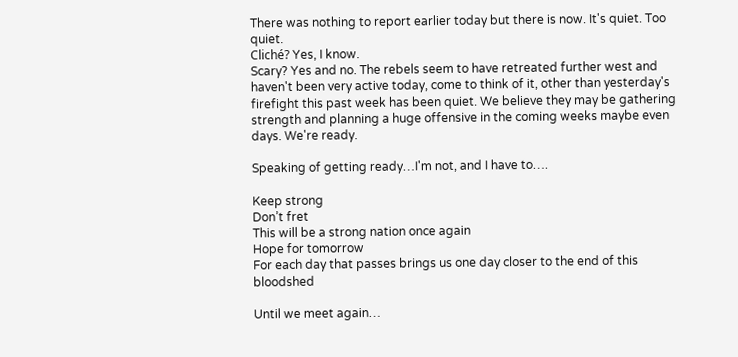There was nothing to report earlier today but there is now. It's quiet. Too quiet.
Cliché? Yes, I know.
Scary? Yes and no. The rebels seem to have retreated further west and haven't been very active today, come to think of it, other than yesterday's firefight this past week has been quiet. We believe they may be gathering strength and planning a huge offensive in the coming weeks maybe even days. We're ready.

Speaking of getting ready…I'm not, and I have to….

Keep strong
Don’t fret
This will be a strong nation once again
Hope for tomorrow
For each day that passes brings us one day closer to the end of this bloodshed

Until we meet again…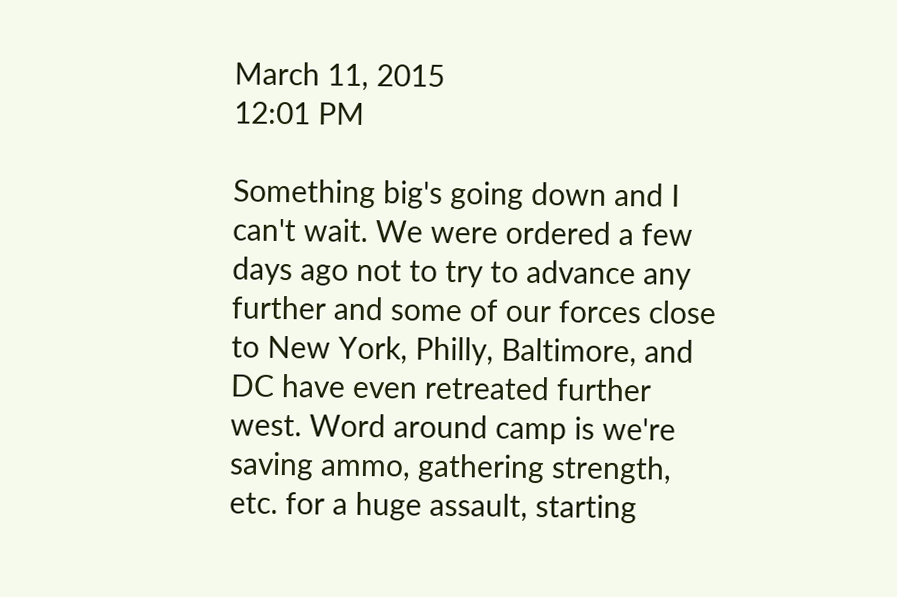March 11, 2015
12:01 PM

Something big's going down and I can't wait. We were ordered a few days ago not to try to advance any further and some of our forces close to New York, Philly, Baltimore, and DC have even retreated further west. Word around camp is we're saving ammo, gathering strength, etc. for a huge assault, starting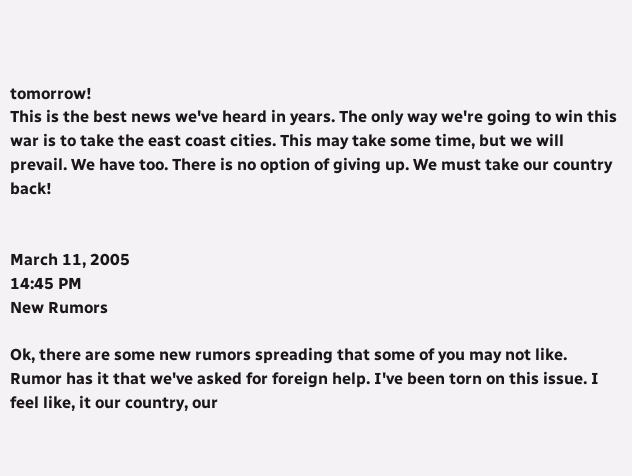tomorrow!
This is the best news we've heard in years. The only way we're going to win this war is to take the east coast cities. This may take some time, but we will prevail. We have too. There is no option of giving up. We must take our country back!


March 11, 2005
14:45 PM
New Rumors

Ok, there are some new rumors spreading that some of you may not like. Rumor has it that we've asked for foreign help. I've been torn on this issue. I feel like, it our country, our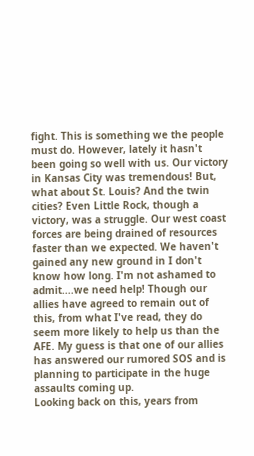fight. This is something we the people must do. However, lately it hasn't been going so well with us. Our victory in Kansas City was tremendous! But, what about St. Louis? And the twin cities? Even Little Rock, though a victory, was a struggle. Our west coast forces are being drained of resources faster than we expected. We haven't gained any new ground in I don't know how long. I'm not ashamed to admit....we need help! Though our allies have agreed to remain out of this, from what I've read, they do seem more likely to help us than the AFE. My guess is that one of our allies has answered our rumored SOS and is planning to participate in the huge assaults coming up.
Looking back on this, years from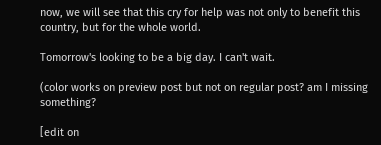now, we will see that this cry for help was not only to benefit this country, but for the whole world.

Tomorrow's looking to be a big day. I can't wait.

(color works on preview post but not on regular post? am I missing something?

[edit on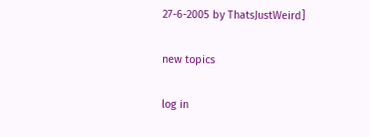27-6-2005 by ThatsJustWeird]

new topics

log in